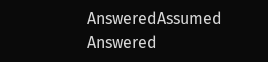AnsweredAssumed Answered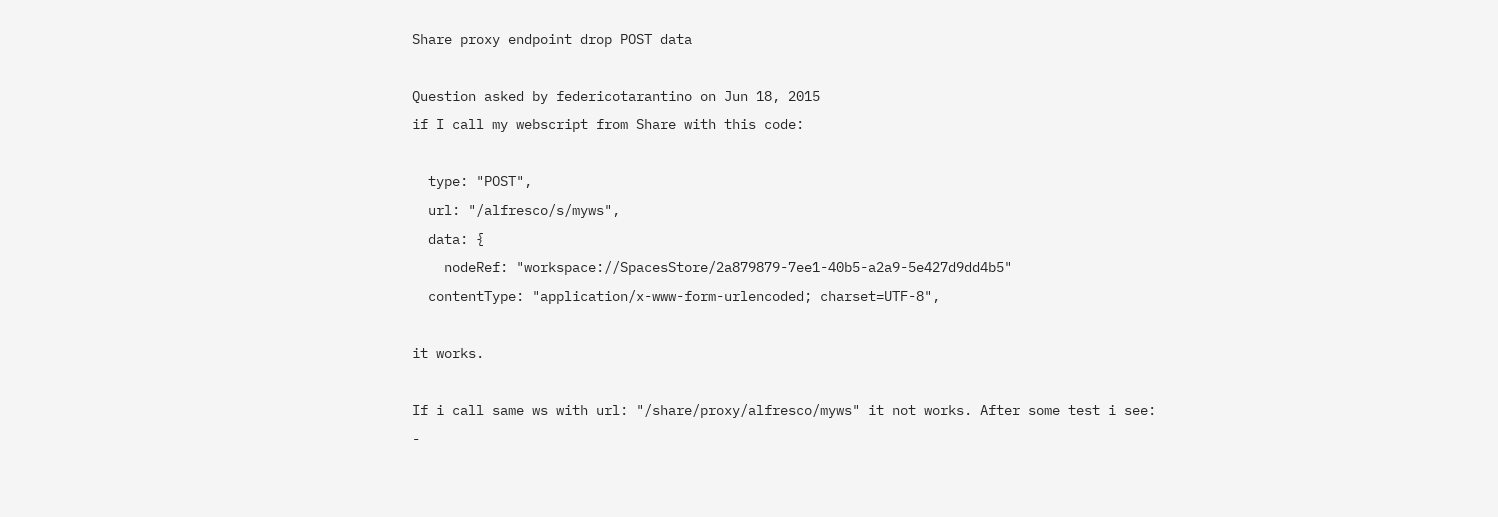Share proxy endpoint drop POST data

Question asked by federicotarantino on Jun 18, 2015
if I call my webscript from Share with this code:

  type: "POST",
  url: "/alfresco/s/myws",
  data: {
    nodeRef: "workspace://SpacesStore/2a879879-7ee1-40b5-a2a9-5e427d9dd4b5"
  contentType: "application/x-www-form-urlencoded; charset=UTF-8",

it works.

If i call same ws with url: "/share/proxy/alfresco/myws" it not works. After some test i see:
-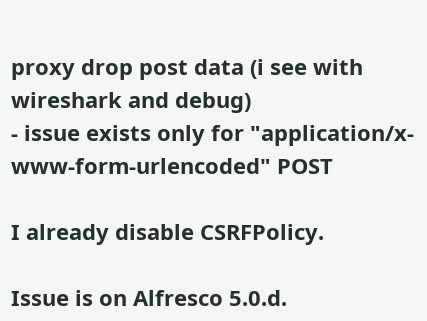proxy drop post data (i see with wireshark and debug)
- issue exists only for "application/x-www-form-urlencoded" POST

I already disable CSRFPolicy.

Issue is on Alfresco 5.0.d.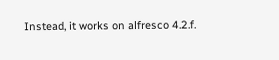Instead, it works on alfresco 4.2.f.